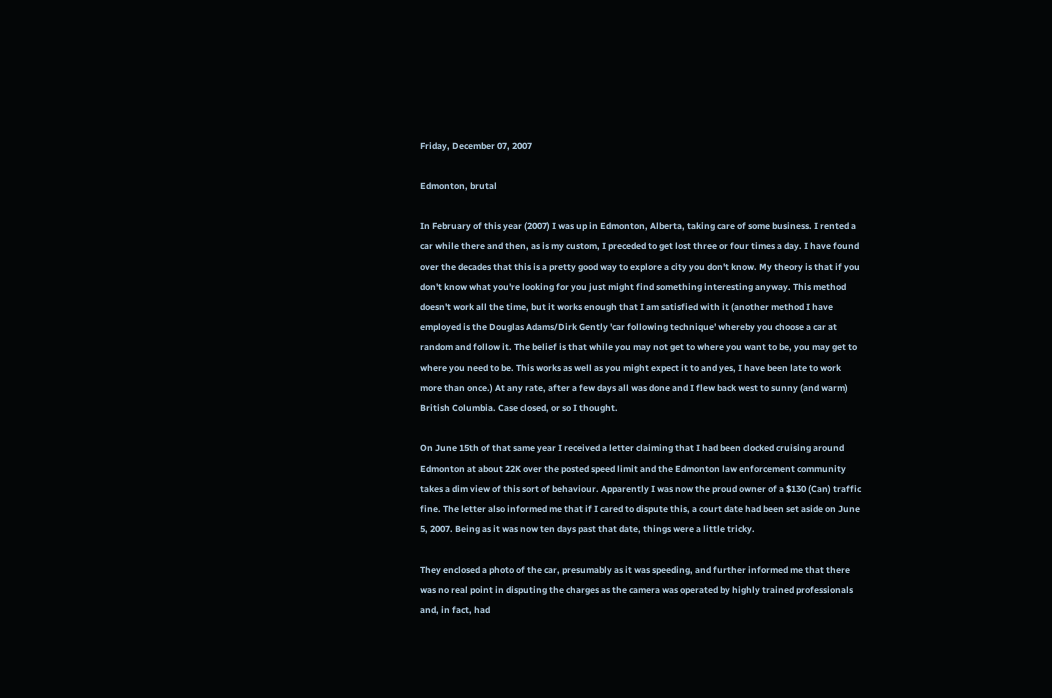Friday, December 07, 2007

Edmonton, brutal

In February of this year (2007) I was up in Edmonton, Alberta, taking care of some business. I rented a car while there and then, as is my custom, I preceded to get lost three or four times a day. I have found over the decades that this is a pretty good way to explore a city you don't know. My theory is that if you don't know what you're looking for you just might find something interesting anyway. This method doesn't work all the time, but it works enough that I am satisfied with it (another method I have employed is the Douglas Adams/Dirk Gently 'car following technique' whereby you choose a car at random and follow it. The belief is that while you may not get to where you want to be, you may get to where you need to be. This works as well as you might expect it to and yes, I have been late to work more than once.) At any rate, after a few days all was done and I flew back west to sunny (and warm) British Columbia. Case closed, or so I thought.

On June 15th of that same year I received a letter claiming that I had been clocked cruising around Edmonton at about 22K over the posted speed limit and the Edmonton law enforcement community takes a dim view of this sort of behaviour. Apparently I was now the proud owner of a $130 (Can) traffic fine. The letter also informed me that if I cared to dispute this, a court date had been set aside on June 5, 2007. Being as it was now ten days past that date, things were a little tricky.

They enclosed a photo of the car, presumably as it was speeding, and further informed me that there was no real point in disputing the charges as the camera was operated by highly trained professionals and, in fact, had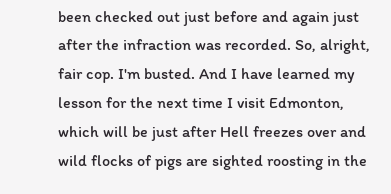been checked out just before and again just after the infraction was recorded. So, alright, fair cop. I'm busted. And I have learned my lesson for the next time I visit Edmonton, which will be just after Hell freezes over and wild flocks of pigs are sighted roosting in the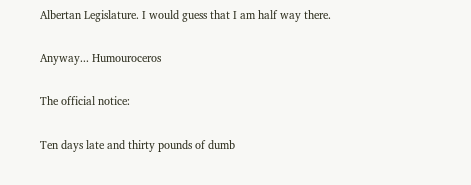Albertan Legislature. I would guess that I am half way there.

Anyway... Humouroceros

The official notice:

Ten days late and thirty pounds of dumb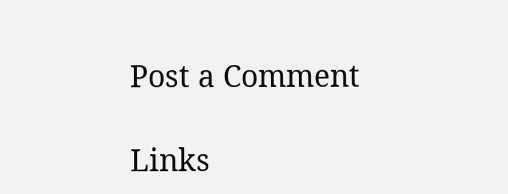Post a Comment

Links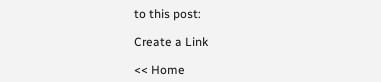to this post:

Create a Link

<< Home